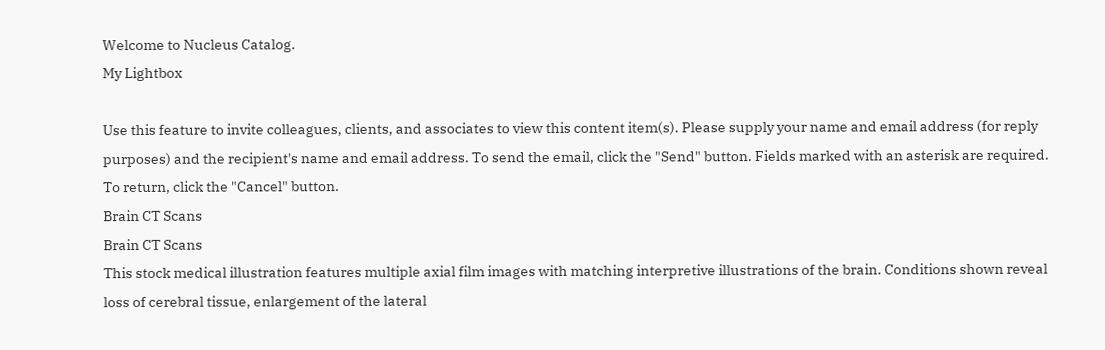Welcome to Nucleus Catalog.
My Lightbox

Use this feature to invite colleagues, clients, and associates to view this content item(s). Please supply your name and email address (for reply purposes) and the recipient's name and email address. To send the email, click the "Send" button. Fields marked with an asterisk are required. To return, click the "Cancel" button.
Brain CT Scans
Brain CT Scans
This stock medical illustration features multiple axial film images with matching interpretive illustrations of the brain. Conditions shown reveal loss of cerebral tissue, enlargement of the lateral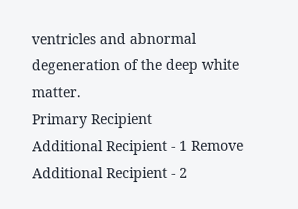ventricles and abnormal degeneration of the deep white matter.
Primary Recipient
Additional Recipient - 1 Remove
Additional Recipient - 2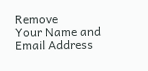Remove
Your Name and Email Address